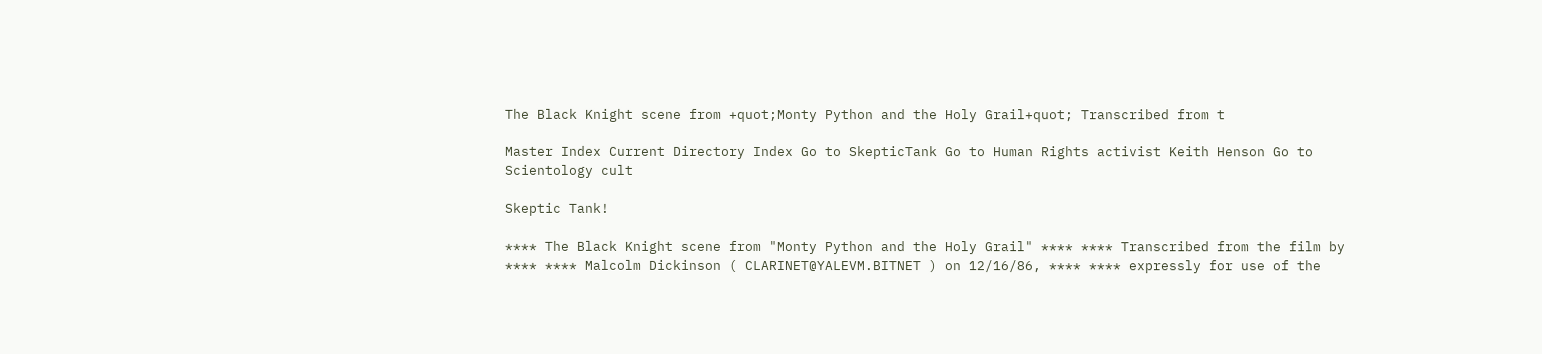The Black Knight scene from +quot;Monty Python and the Holy Grail+quot; Transcribed from t

Master Index Current Directory Index Go to SkepticTank Go to Human Rights activist Keith Henson Go to Scientology cult

Skeptic Tank!

**** The Black Knight scene from "Monty Python and the Holy Grail" **** **** Transcribed from the film by **** **** Malcolm Dickinson ( CLARINET@YALEVM.BITNET ) on 12/16/86, **** **** expressly for use of the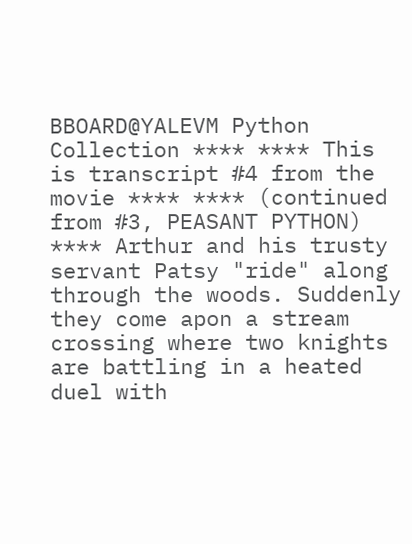BBOARD@YALEVM Python Collection **** **** This is transcript #4 from the movie **** **** (continued from #3, PEASANT PYTHON) **** Arthur and his trusty servant Patsy "ride" along through the woods. Suddenly they come apon a stream crossing where two knights are battling in a heated duel with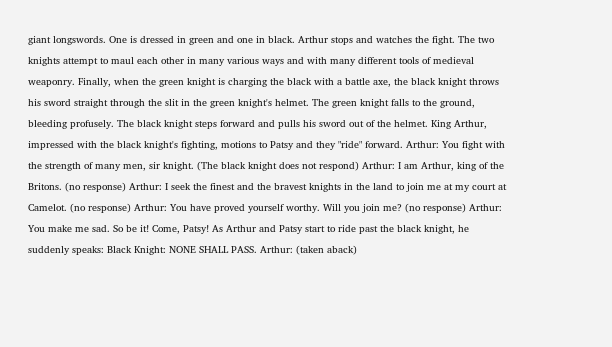giant longswords. One is dressed in green and one in black. Arthur stops and watches the fight. The two knights attempt to maul each other in many various ways and with many different tools of medieval weaponry. Finally, when the green knight is charging the black with a battle axe, the black knight throws his sword straight through the slit in the green knight's helmet. The green knight falls to the ground, bleeding profusely. The black knight steps forward and pulls his sword out of the helmet. King Arthur, impressed with the black knight's fighting, motions to Patsy and they "ride" forward. Arthur: You fight with the strength of many men, sir knight. (The black knight does not respond) Arthur: I am Arthur, king of the Britons. (no response) Arthur: I seek the finest and the bravest knights in the land to join me at my court at Camelot. (no response) Arthur: You have proved yourself worthy. Will you join me? (no response) Arthur: You make me sad. So be it! Come, Patsy! As Arthur and Patsy start to ride past the black knight, he suddenly speaks: Black Knight: NONE SHALL PASS. Arthur: (taken aback)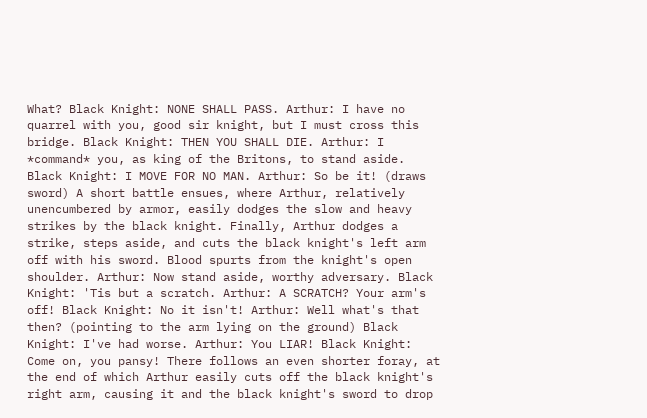What? Black Knight: NONE SHALL PASS. Arthur: I have no quarrel with you, good sir knight, but I must cross this bridge. Black Knight: THEN YOU SHALL DIE. Arthur: I *command* you, as king of the Britons, to stand aside. Black Knight: I MOVE FOR NO MAN. Arthur: So be it! (draws sword) A short battle ensues, where Arthur, relatively unencumbered by armor, easily dodges the slow and heavy strikes by the black knight. Finally, Arthur dodges a strike, steps aside, and cuts the black knight's left arm off with his sword. Blood spurts from the knight's open shoulder. Arthur: Now stand aside, worthy adversary. Black Knight: 'Tis but a scratch. Arthur: A SCRATCH? Your arm's off! Black Knight: No it isn't! Arthur: Well what's that then? (pointing to the arm lying on the ground) Black Knight: I've had worse. Arthur: You LIAR! Black Knight: Come on, you pansy! There follows an even shorter foray, at the end of which Arthur easily cuts off the black knight's right arm, causing it and the black knight's sword to drop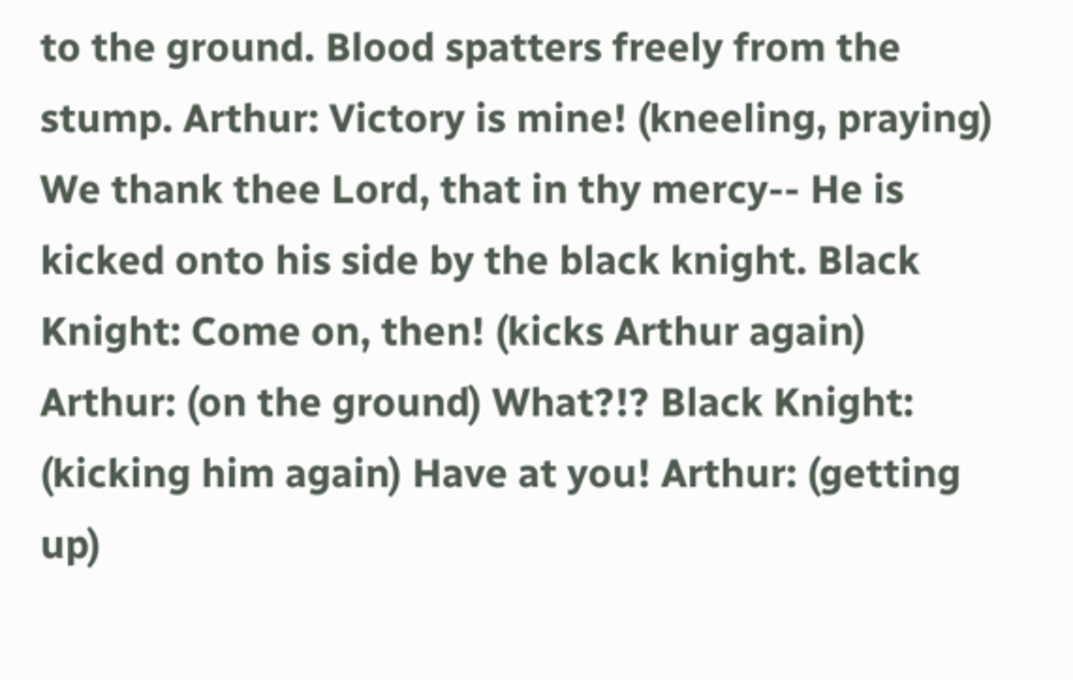to the ground. Blood spatters freely from the stump. Arthur: Victory is mine! (kneeling, praying) We thank thee Lord, that in thy mercy-- He is kicked onto his side by the black knight. Black Knight: Come on, then! (kicks Arthur again) Arthur: (on the ground) What?!? Black Knight: (kicking him again) Have at you! Arthur: (getting up)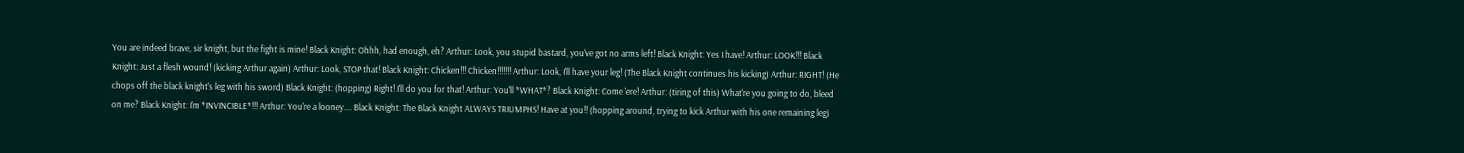You are indeed brave, sir knight, but the fight is mine! Black Knight: Ohhh, had enough, eh? Arthur: Look, you stupid bastard, you've got no arms left! Black Knight: Yes I have! Arthur: LOOK!!! Black Knight: Just a flesh wound! (kicking Arthur again) Arthur: Look, STOP that! Black Knight: Chicken!!! Chicken!!!!!!! Arthur: Look, I'll have your leg! (The Black Knight continues his kicking) Arthur: RIGHT! (He chops off the black knight's leg with his sword) Black Knight: (hopping) Right! I'll do you for that! Arthur: You'll *WHAT*? Black Knight: Come 'ere! Arthur: (tiring of this) What're you going to do, bleed on me? Black Knight: I'm *INVINCIBLE*!!! Arthur: You're a looney.... Black Knight: The Black Knight ALWAYS TRIUMPHS! Have at you!! (hopping around, trying to kick Arthur with his one remaining leg)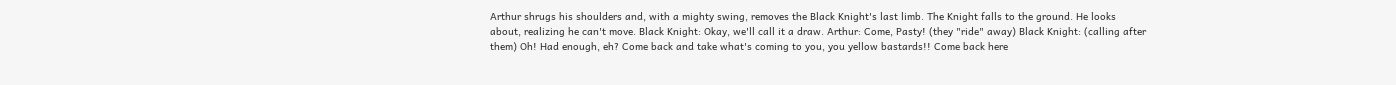Arthur shrugs his shoulders and, with a mighty swing, removes the Black Knight's last limb. The Knight falls to the ground. He looks about, realizing he can't move. Black Knight: Okay, we'll call it a draw. Arthur: Come, Pasty! (they "ride" away) Black Knight: (calling after them) Oh! Had enough, eh? Come back and take what's coming to you, you yellow bastards!! Come back here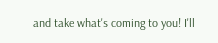and take what's coming to you! I'll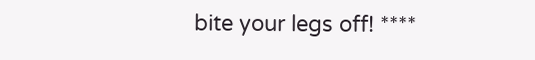bite your legs off! ****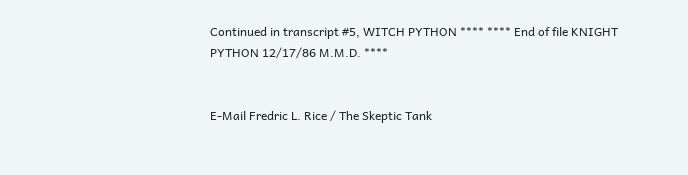Continued in transcript #5, WITCH PYTHON **** **** End of file KNIGHT PYTHON 12/17/86 M.M.D. ****


E-Mail Fredric L. Rice / The Skeptic Tank